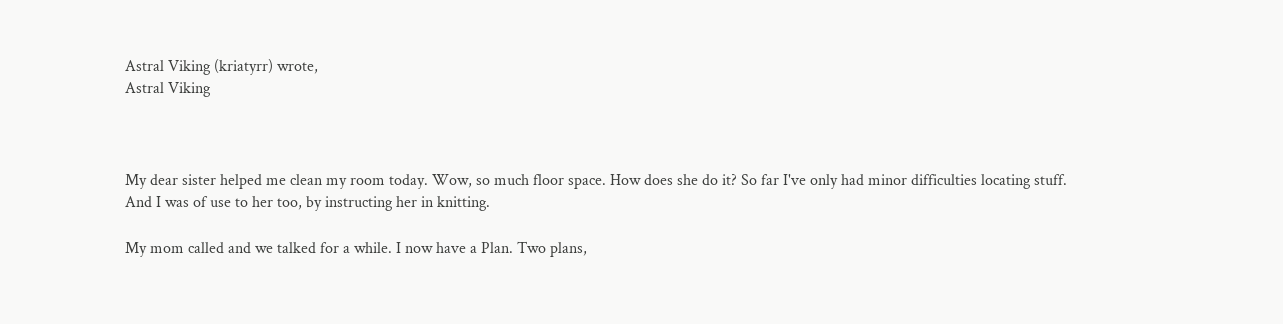Astral Viking (kriatyrr) wrote,
Astral Viking



My dear sister helped me clean my room today. Wow, so much floor space. How does she do it? So far I've only had minor difficulties locating stuff.
And I was of use to her too, by instructing her in knitting.

My mom called and we talked for a while. I now have a Plan. Two plans,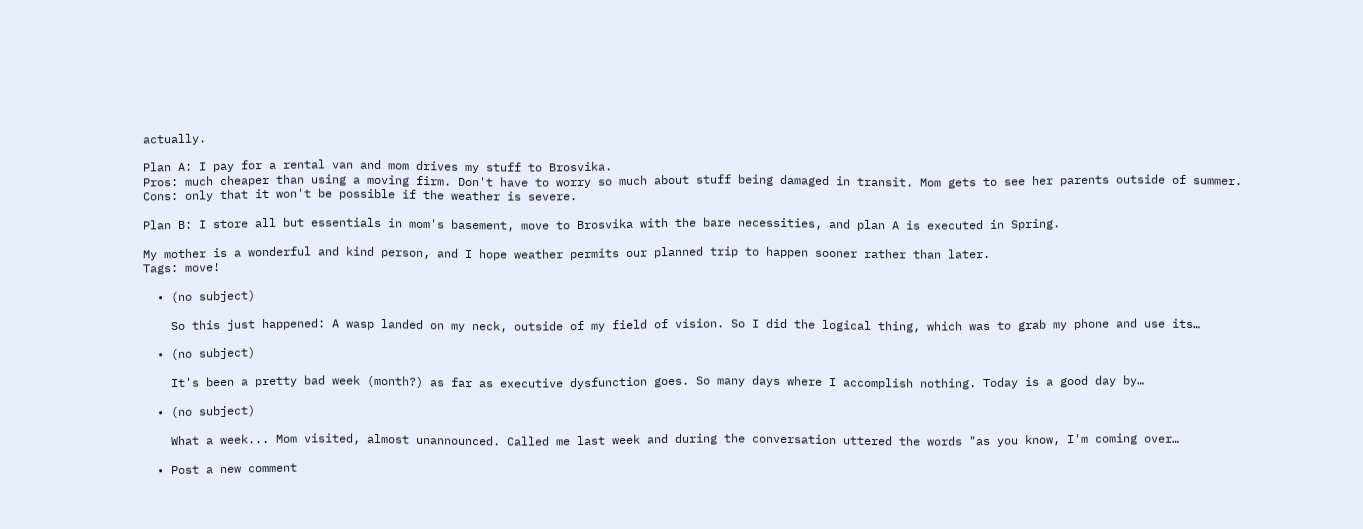actually.

Plan A: I pay for a rental van and mom drives my stuff to Brosvika.
Pros: much cheaper than using a moving firm. Don't have to worry so much about stuff being damaged in transit. Mom gets to see her parents outside of summer.
Cons: only that it won't be possible if the weather is severe.

Plan B: I store all but essentials in mom's basement, move to Brosvika with the bare necessities, and plan A is executed in Spring.

My mother is a wonderful and kind person, and I hope weather permits our planned trip to happen sooner rather than later.
Tags: move!

  • (no subject)

    So this just happened: A wasp landed on my neck, outside of my field of vision. So I did the logical thing, which was to grab my phone and use its…

  • (no subject)

    It's been a pretty bad week (month?) as far as executive dysfunction goes. So many days where I accomplish nothing. Today is a good day by…

  • (no subject)

    What a week... Mom visited, almost unannounced. Called me last week and during the conversation uttered the words "as you know, I'm coming over…

  • Post a new comment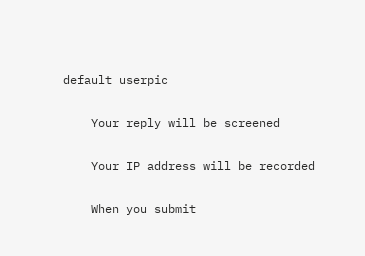default userpic

    Your reply will be screened

    Your IP address will be recorded

    When you submit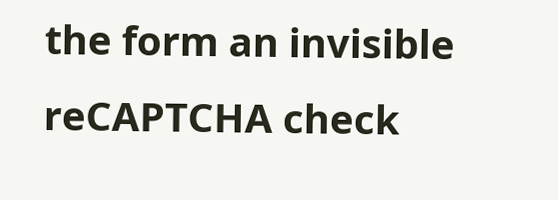the form an invisible reCAPTCHA check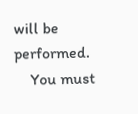will be performed.
    You must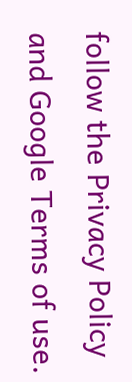follow the Privacy Policy and Google Terms of use.